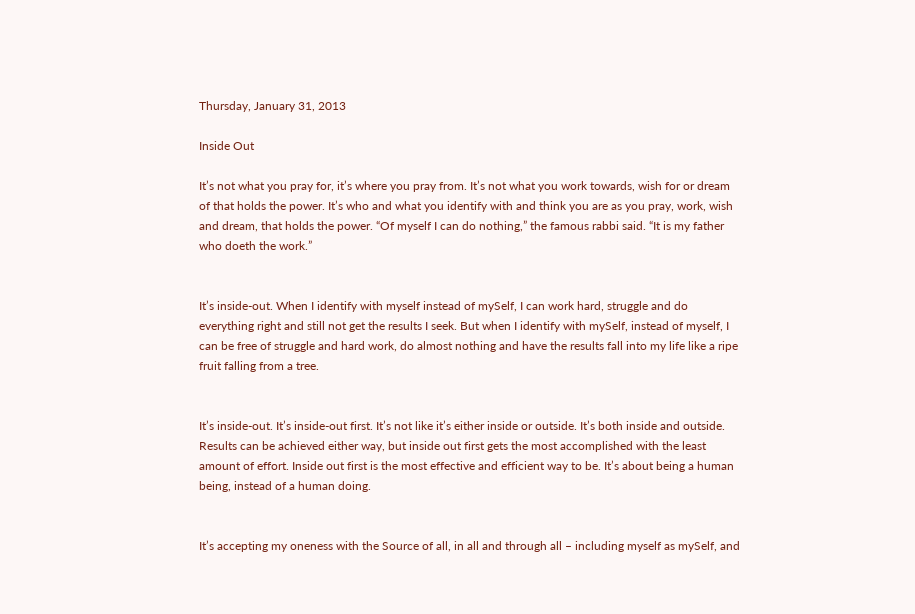Thursday, January 31, 2013

Inside Out

It’s not what you pray for, it’s where you pray from. It’s not what you work towards, wish for or dream of that holds the power. It’s who and what you identify with and think you are as you pray, work, wish and dream, that holds the power. “Of myself I can do nothing,” the famous rabbi said. “It is my father who doeth the work.”


It’s inside-out. When I identify with myself instead of mySelf, I can work hard, struggle and do everything right and still not get the results I seek. But when I identify with mySelf, instead of myself, I can be free of struggle and hard work, do almost nothing and have the results fall into my life like a ripe fruit falling from a tree.


It’s inside-out. It’s inside-out first. It’s not like it’s either inside or outside. It’s both inside and outside. Results can be achieved either way, but inside out first gets the most accomplished with the least amount of effort. Inside out first is the most effective and efficient way to be. It’s about being a human being, instead of a human doing.


It’s accepting my oneness with the Source of all, in all and through all – including myself as mySelf, and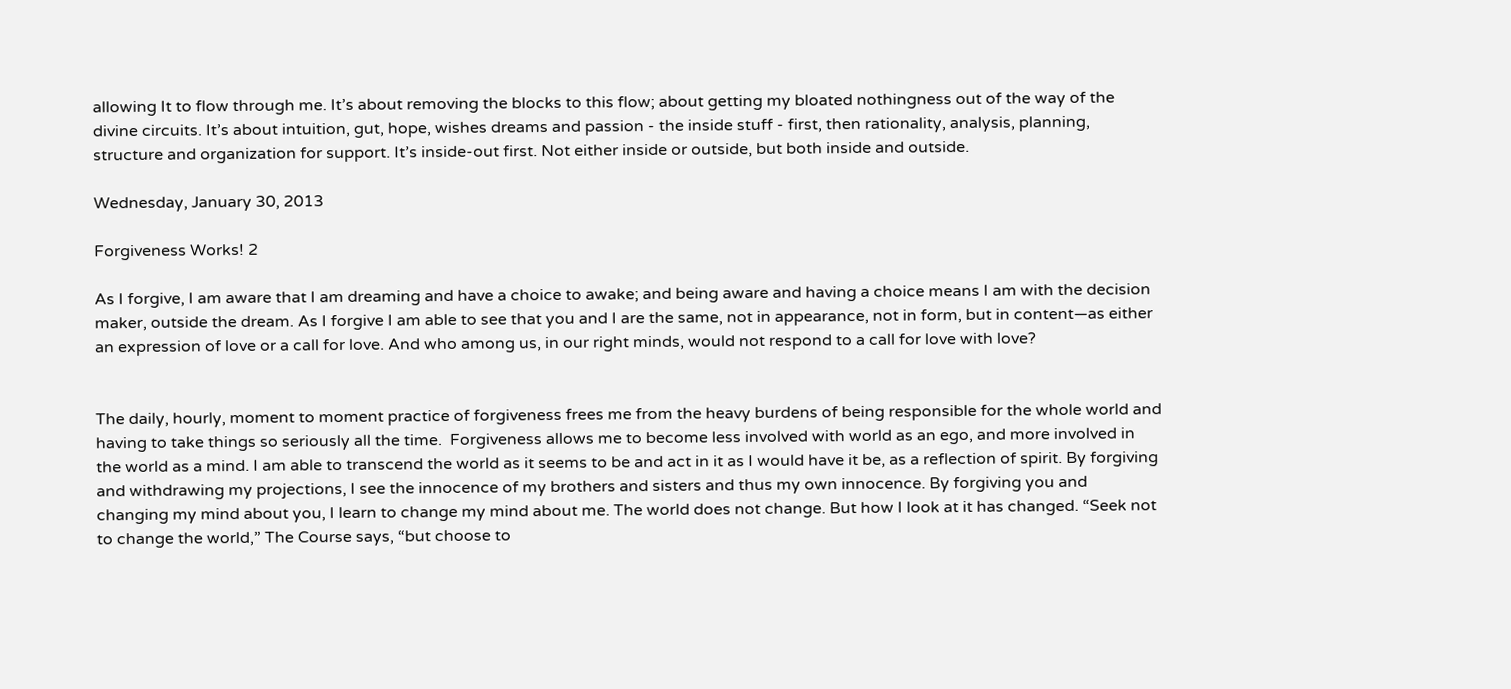allowing It to flow through me. It’s about removing the blocks to this flow; about getting my bloated nothingness out of the way of the divine circuits. It’s about intuition, gut, hope, wishes dreams and passion - the inside stuff - first, then rationality, analysis, planning, structure and organization for support. It’s inside-out first. Not either inside or outside, but both inside and outside.

Wednesday, January 30, 2013

Forgiveness Works! 2

As I forgive, I am aware that I am dreaming and have a choice to awake; and being aware and having a choice means I am with the decision maker, outside the dream. As I forgive I am able to see that you and I are the same, not in appearance, not in form, but in content—as either an expression of love or a call for love. And who among us, in our right minds, would not respond to a call for love with love?


The daily, hourly, moment to moment practice of forgiveness frees me from the heavy burdens of being responsible for the whole world and having to take things so seriously all the time.  Forgiveness allows me to become less involved with world as an ego, and more involved in the world as a mind. I am able to transcend the world as it seems to be and act in it as I would have it be, as a reflection of spirit. By forgiving and withdrawing my projections, I see the innocence of my brothers and sisters and thus my own innocence. By forgiving you and changing my mind about you, I learn to change my mind about me. The world does not change. But how I look at it has changed. “Seek not to change the world,” The Course says, “but choose to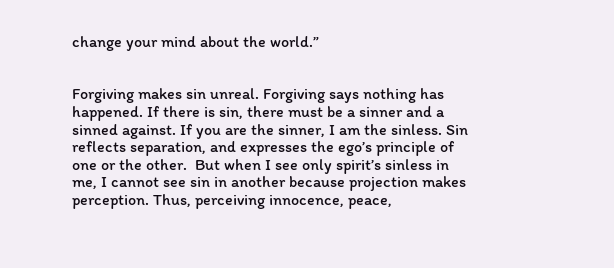change your mind about the world.”


Forgiving makes sin unreal. Forgiving says nothing has happened. If there is sin, there must be a sinner and a sinned against. If you are the sinner, I am the sinless. Sin reflects separation, and expresses the ego’s principle of one or the other.  But when I see only spirit’s sinless in me, I cannot see sin in another because projection makes perception. Thus, perceiving innocence, peace,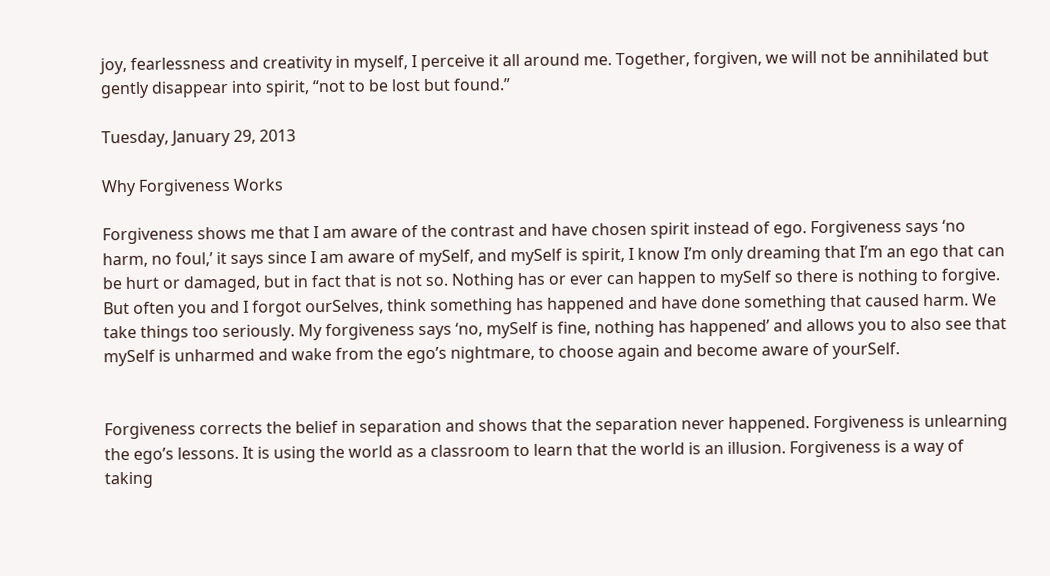joy, fearlessness and creativity in myself, I perceive it all around me. Together, forgiven, we will not be annihilated but gently disappear into spirit, “not to be lost but found.”

Tuesday, January 29, 2013

Why Forgiveness Works

Forgiveness shows me that I am aware of the contrast and have chosen spirit instead of ego. Forgiveness says ‘no harm, no foul,’ it says since I am aware of mySelf, and mySelf is spirit, I know I’m only dreaming that I’m an ego that can be hurt or damaged, but in fact that is not so. Nothing has or ever can happen to mySelf so there is nothing to forgive. But often you and I forgot ourSelves, think something has happened and have done something that caused harm. We take things too seriously. My forgiveness says ‘no, mySelf is fine, nothing has happened’ and allows you to also see that mySelf is unharmed and wake from the ego’s nightmare, to choose again and become aware of yourSelf.


Forgiveness corrects the belief in separation and shows that the separation never happened. Forgiveness is unlearning the ego’s lessons. It is using the world as a classroom to learn that the world is an illusion. Forgiveness is a way of taking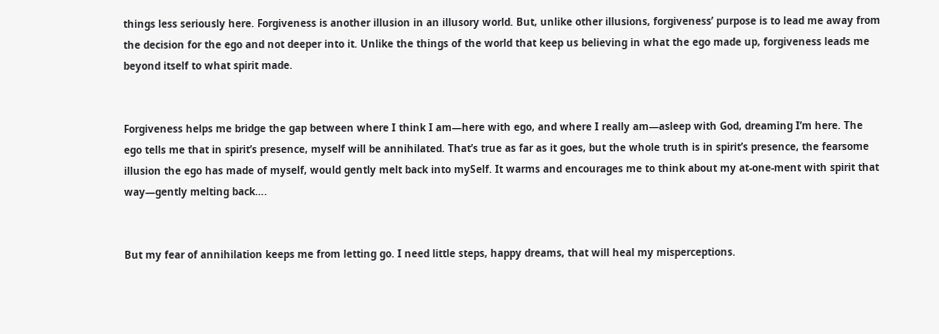things less seriously here. Forgiveness is another illusion in an illusory world. But, unlike other illusions, forgiveness’ purpose is to lead me away from the decision for the ego and not deeper into it. Unlike the things of the world that keep us believing in what the ego made up, forgiveness leads me beyond itself to what spirit made.


Forgiveness helps me bridge the gap between where I think I am—here with ego, and where I really am—asleep with God, dreaming I’m here. The ego tells me that in spirit’s presence, myself will be annihilated. That’s true as far as it goes, but the whole truth is in spirit’s presence, the fearsome illusion the ego has made of myself, would gently melt back into mySelf. It warms and encourages me to think about my at-one-ment with spirit that way—gently melting back….


But my fear of annihilation keeps me from letting go. I need little steps, happy dreams, that will heal my misperceptions.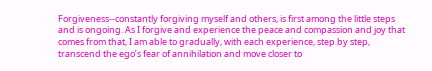Forgiveness--constantly forgiving myself and others, is first among the little steps and is ongoing. As I forgive and experience the peace and compassion and joy that comes from that, I am able to gradually, with each experience, step by step, transcend the ego’s fear of annihilation and move closer to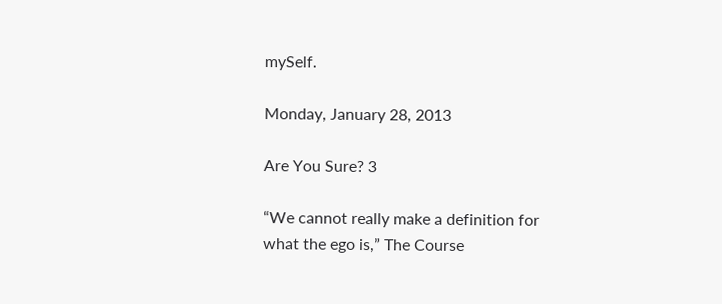mySelf.

Monday, January 28, 2013

Are You Sure? 3

“We cannot really make a definition for what the ego is,” The Course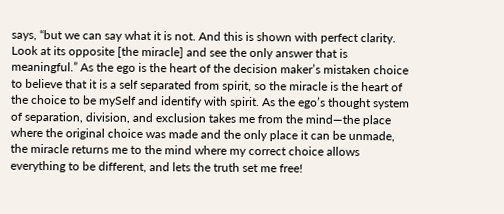says, “but we can say what it is not. And this is shown with perfect clarity. Look at its opposite [the miracle] and see the only answer that is meaningful.” As the ego is the heart of the decision maker’s mistaken choice to believe that it is a self separated from spirit, so the miracle is the heart of the choice to be mySelf and identify with spirit. As the ego’s thought system of separation, division, and exclusion takes me from the mind—the place where the original choice was made and the only place it can be unmade, the miracle returns me to the mind where my correct choice allows everything to be different, and lets the truth set me free!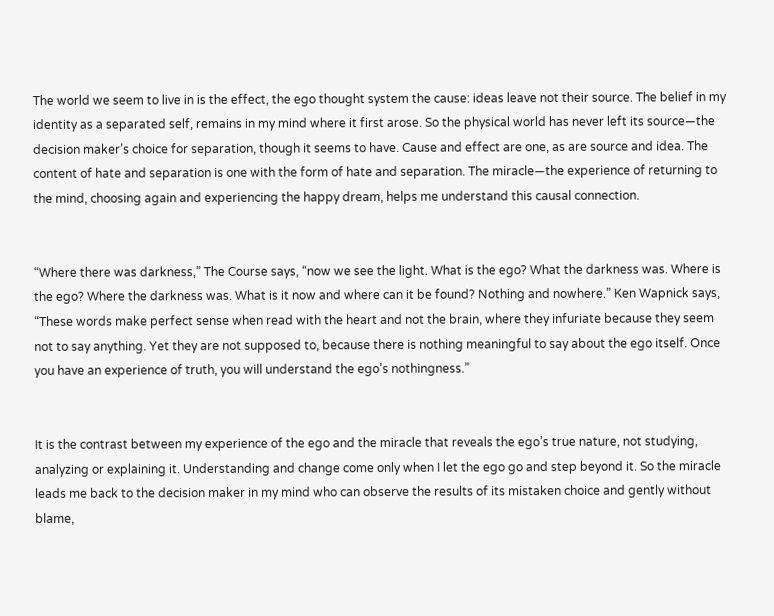The world we seem to live in is the effect, the ego thought system the cause: ideas leave not their source. The belief in my identity as a separated self, remains in my mind where it first arose. So the physical world has never left its source—the decision maker’s choice for separation, though it seems to have. Cause and effect are one, as are source and idea. The content of hate and separation is one with the form of hate and separation. The miracle—the experience of returning to the mind, choosing again and experiencing the happy dream, helps me understand this causal connection.


“Where there was darkness,” The Course says, “now we see the light. What is the ego? What the darkness was. Where is the ego? Where the darkness was. What is it now and where can it be found? Nothing and nowhere.” Ken Wapnick says, “These words make perfect sense when read with the heart and not the brain, where they infuriate because they seem not to say anything. Yet they are not supposed to, because there is nothing meaningful to say about the ego itself. Once you have an experience of truth, you will understand the ego’s nothingness.”


It is the contrast between my experience of the ego and the miracle that reveals the ego’s true nature, not studying, analyzing or explaining it. Understanding and change come only when I let the ego go and step beyond it. So the miracle leads me back to the decision maker in my mind who can observe the results of its mistaken choice and gently without blame,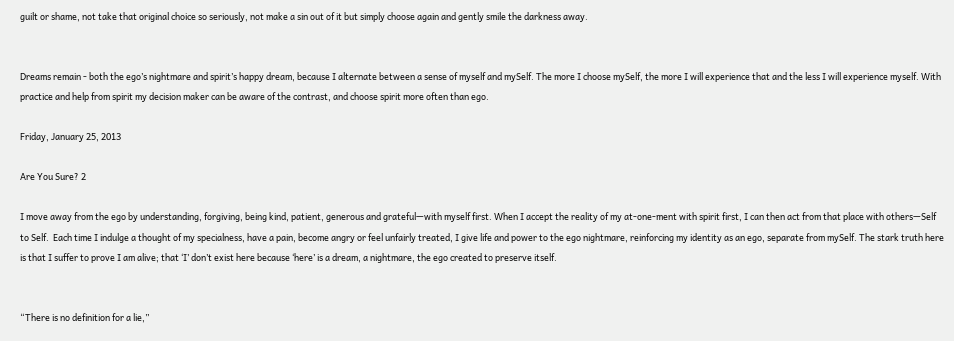guilt or shame, not take that original choice so seriously, not make a sin out of it but simply choose again and gently smile the darkness away.


Dreams remain - both the ego’s nightmare and spirit’s happy dream, because I alternate between a sense of myself and mySelf. The more I choose mySelf, the more I will experience that and the less I will experience myself. With practice and help from spirit my decision maker can be aware of the contrast, and choose spirit more often than ego.

Friday, January 25, 2013

Are You Sure? 2

I move away from the ego by understanding, forgiving, being kind, patient, generous and grateful—with myself first. When I accept the reality of my at-one-ment with spirit first, I can then act from that place with others—Self to Self.  Each time I indulge a thought of my specialness, have a pain, become angry or feel unfairly treated, I give life and power to the ego nightmare, reinforcing my identity as an ego, separate from mySelf. The stark truth here is that I suffer to prove I am alive; that ‘I’ don’t exist here because ‘here’ is a dream, a nightmare, the ego created to preserve itself.


“There is no definition for a lie,”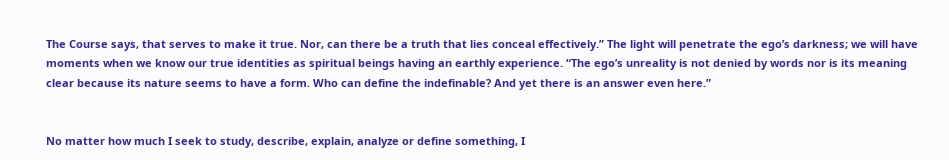The Course says, that serves to make it true. Nor, can there be a truth that lies conceal effectively.” The light will penetrate the ego’s darkness; we will have moments when we know our true identities as spiritual beings having an earthly experience. “The ego’s unreality is not denied by words nor is its meaning clear because its nature seems to have a form. Who can define the indefinable? And yet there is an answer even here.”


No matter how much I seek to study, describe, explain, analyze or define something, I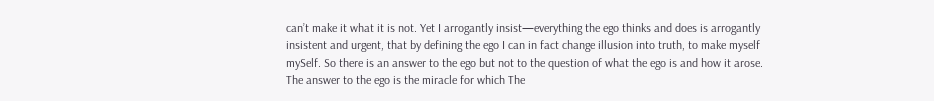can’t make it what it is not. Yet I arrogantly insist—everything the ego thinks and does is arrogantly insistent and urgent, that by defining the ego I can in fact change illusion into truth, to make myself mySelf. So there is an answer to the ego but not to the question of what the ego is and how it arose. The answer to the ego is the miracle for which The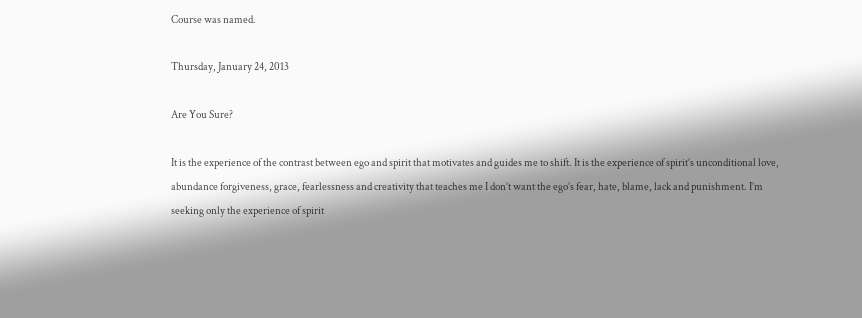Course was named.

Thursday, January 24, 2013

Are You Sure?

It is the experience of the contrast between ego and spirit that motivates and guides me to shift. It is the experience of spirit’s unconditional love, abundance forgiveness, grace, fearlessness and creativity that teaches me I don’t want the ego’s fear, hate, blame, lack and punishment. I’m seeking only the experience of spirit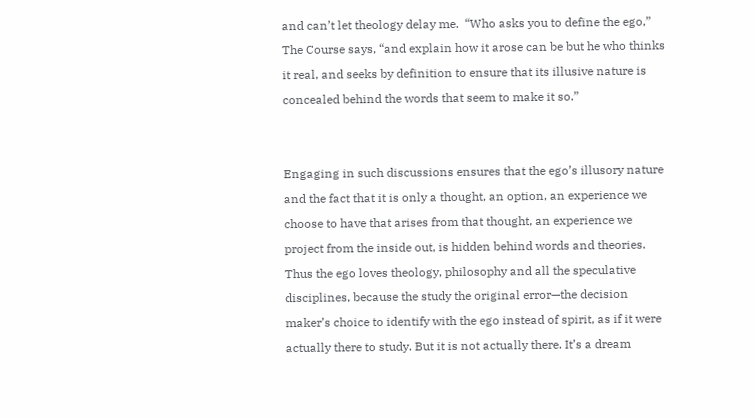and can’t let theology delay me.  “Who asks you to define the ego,” The Course says, “and explain how it arose can be but he who thinks it real, and seeks by definition to ensure that its illusive nature is concealed behind the words that seem to make it so.”


Engaging in such discussions ensures that the ego’s illusory nature and the fact that it is only a thought, an option, an experience we choose to have that arises from that thought, an experience we project from the inside out, is hidden behind words and theories. Thus the ego loves theology, philosophy and all the speculative disciplines, because the study the original error—the decision maker’s choice to identify with the ego instead of spirit, as if it were actually there to study. But it is not actually there. It’s a dream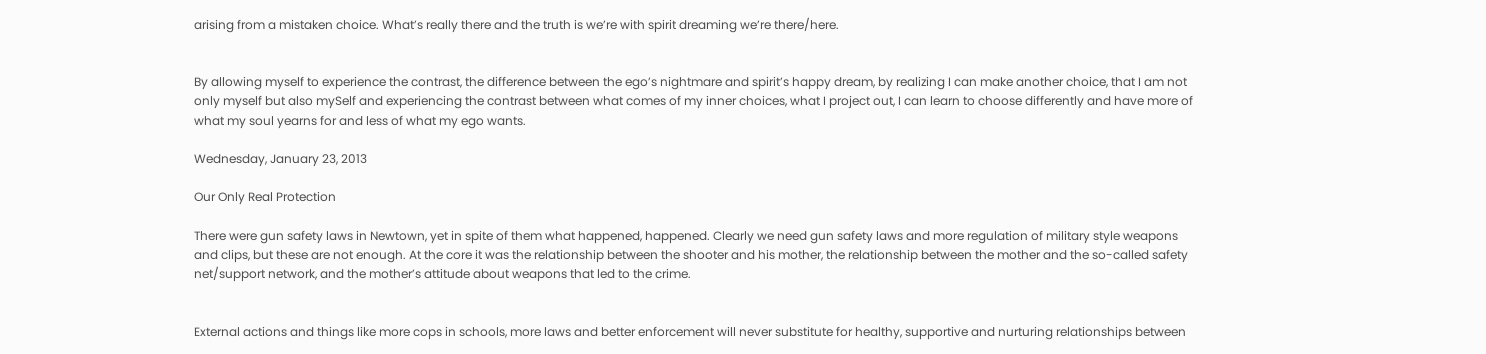arising from a mistaken choice. What’s really there and the truth is we’re with spirit dreaming we’re there/here.


By allowing myself to experience the contrast, the difference between the ego’s nightmare and spirit’s happy dream, by realizing I can make another choice, that I am not only myself but also mySelf and experiencing the contrast between what comes of my inner choices, what I project out, I can learn to choose differently and have more of what my soul yearns for and less of what my ego wants.

Wednesday, January 23, 2013

Our Only Real Protection

There were gun safety laws in Newtown, yet in spite of them what happened, happened. Clearly we need gun safety laws and more regulation of military style weapons and clips, but these are not enough. At the core it was the relationship between the shooter and his mother, the relationship between the mother and the so-called safety net/support network, and the mother’s attitude about weapons that led to the crime.


External actions and things like more cops in schools, more laws and better enforcement will never substitute for healthy, supportive and nurturing relationships between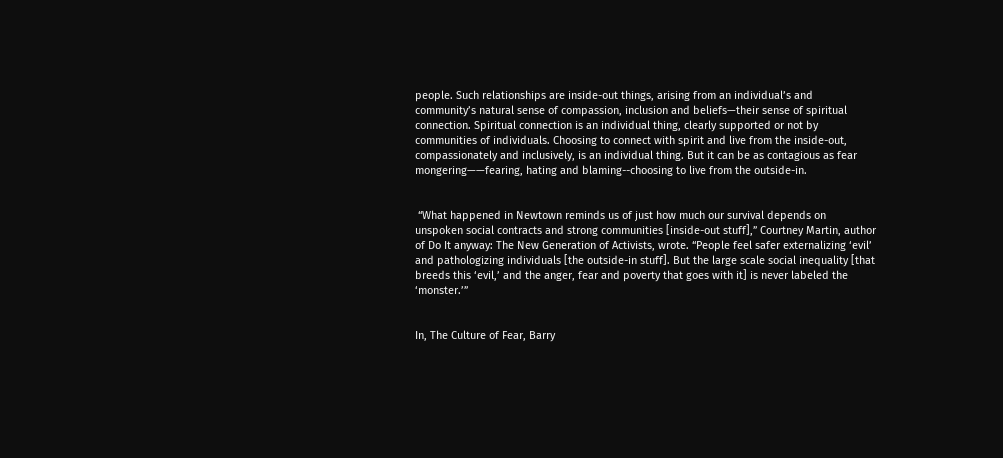people. Such relationships are inside-out things, arising from an individual’s and community’s natural sense of compassion, inclusion and beliefs—their sense of spiritual connection. Spiritual connection is an individual thing, clearly supported or not by communities of individuals. Choosing to connect with spirit and live from the inside-out, compassionately and inclusively, is an individual thing. But it can be as contagious as fear mongering——fearing, hating and blaming--choosing to live from the outside-in.


 “What happened in Newtown reminds us of just how much our survival depends on unspoken social contracts and strong communities [inside-out stuff],” Courtney Martin, author of Do It anyway: The New Generation of Activists, wrote. “People feel safer externalizing ‘evil’ and pathologizing individuals [the outside-in stuff]. But the large scale social inequality [that breeds this ‘evil,’ and the anger, fear and poverty that goes with it] is never labeled the ‘monster.’”


In, The Culture of Fear, Barry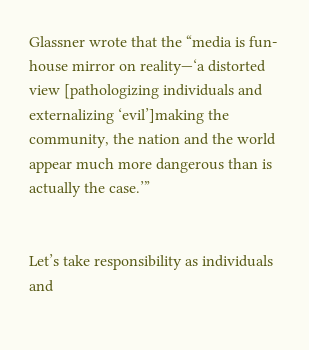Glassner wrote that the “media is fun-house mirror on reality—‘a distorted view [pathologizing individuals and externalizing ‘evil’]making the community, the nation and the world appear much more dangerous than is actually the case.’”


Let’s take responsibility as individuals and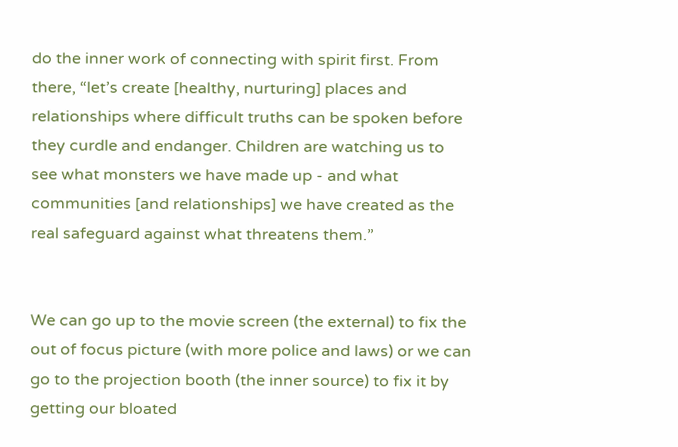do the inner work of connecting with spirit first. From there, “let’s create [healthy, nurturing] places and relationships where difficult truths can be spoken before they curdle and endanger. Children are watching us to see what monsters we have made up - and what communities [and relationships] we have created as the real safeguard against what threatens them.”


We can go up to the movie screen (the external) to fix the out of focus picture (with more police and laws) or we can go to the projection booth (the inner source) to fix it by getting our bloated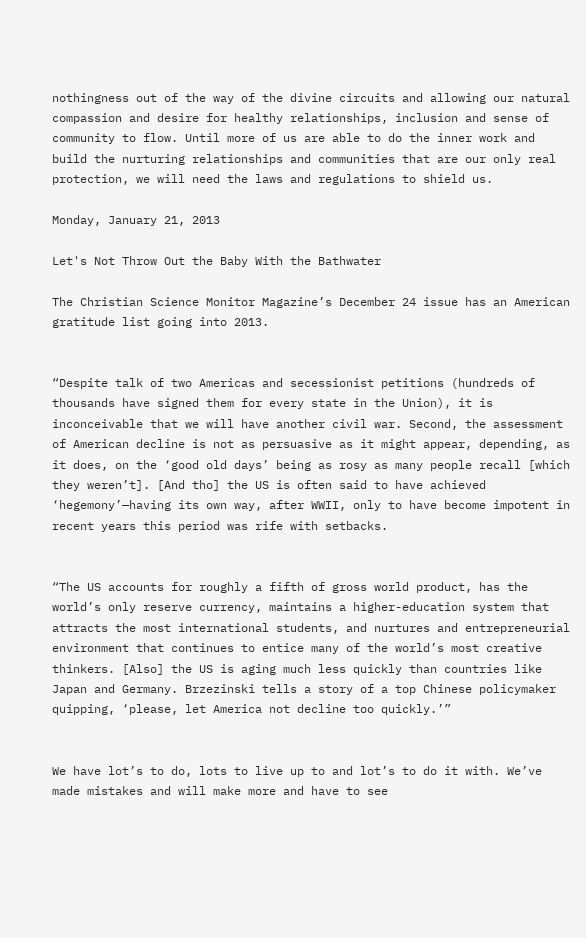nothingness out of the way of the divine circuits and allowing our natural compassion and desire for healthy relationships, inclusion and sense of community to flow. Until more of us are able to do the inner work and build the nurturing relationships and communities that are our only real protection, we will need the laws and regulations to shield us.

Monday, January 21, 2013

Let's Not Throw Out the Baby With the Bathwater

The Christian Science Monitor Magazine’s December 24 issue has an American gratitude list going into 2013.


“Despite talk of two Americas and secessionist petitions (hundreds of thousands have signed them for every state in the Union), it is inconceivable that we will have another civil war. Second, the assessment of American decline is not as persuasive as it might appear, depending, as it does, on the ‘good old days’ being as rosy as many people recall [which they weren’t]. [And tho] the US is often said to have achieved ‘hegemony’—having its own way, after WWII, only to have become impotent in recent years this period was rife with setbacks.


“The US accounts for roughly a fifth of gross world product, has the world’s only reserve currency, maintains a higher-education system that attracts the most international students, and nurtures and entrepreneurial environment that continues to entice many of the world’s most creative thinkers. [Also] the US is aging much less quickly than countries like Japan and Germany. Brzezinski tells a story of a top Chinese policymaker quipping, ‘please, let America not decline too quickly.’”


We have lot’s to do, lots to live up to and lot’s to do it with. We’ve made mistakes and will make more and have to see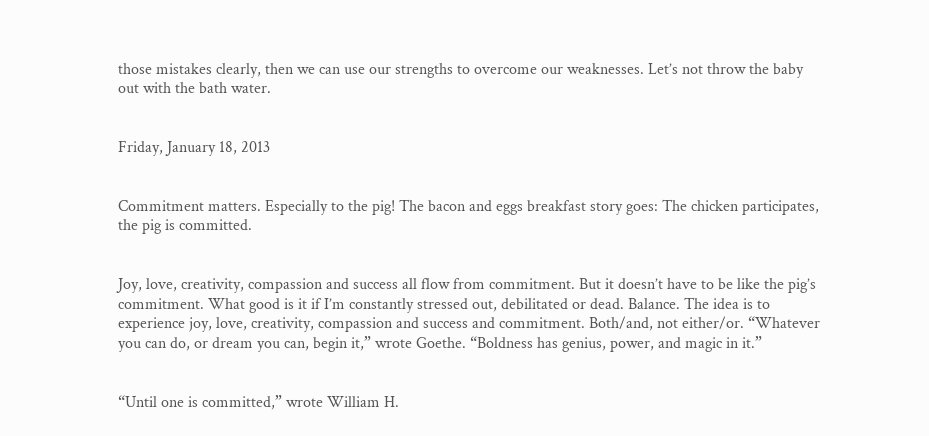those mistakes clearly, then we can use our strengths to overcome our weaknesses. Let’s not throw the baby out with the bath water.


Friday, January 18, 2013


Commitment matters. Especially to the pig! The bacon and eggs breakfast story goes: The chicken participates, the pig is committed.


Joy, love, creativity, compassion and success all flow from commitment. But it doesn’t have to be like the pig’s commitment. What good is it if I’m constantly stressed out, debilitated or dead. Balance. The idea is to experience joy, love, creativity, compassion and success and commitment. Both/and, not either/or. “Whatever you can do, or dream you can, begin it,” wrote Goethe. “Boldness has genius, power, and magic in it.”


“Until one is committed,” wrote William H.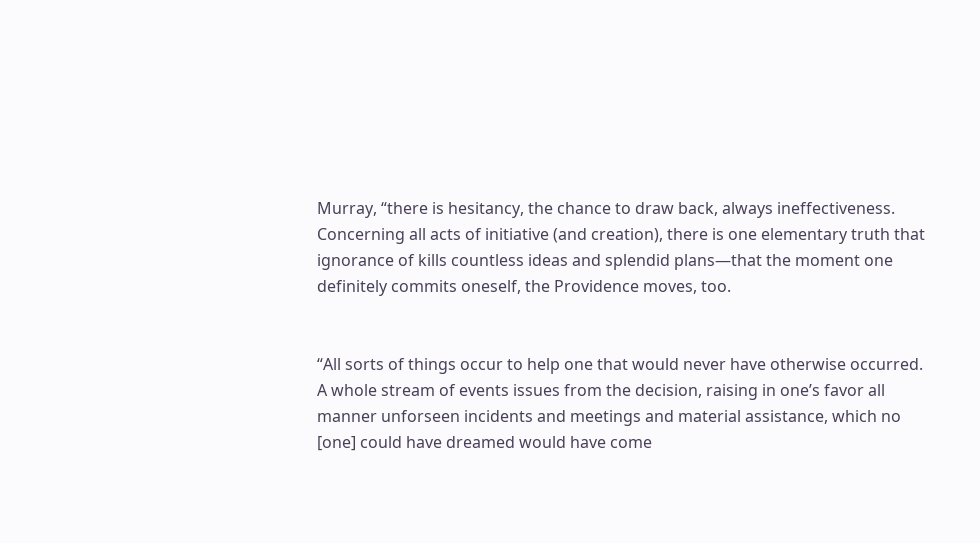Murray, “there is hesitancy, the chance to draw back, always ineffectiveness. Concerning all acts of initiative (and creation), there is one elementary truth that ignorance of kills countless ideas and splendid plans—that the moment one definitely commits oneself, the Providence moves, too.


“All sorts of things occur to help one that would never have otherwise occurred. A whole stream of events issues from the decision, raising in one’s favor all manner unforseen incidents and meetings and material assistance, which no [one] could have dreamed would have come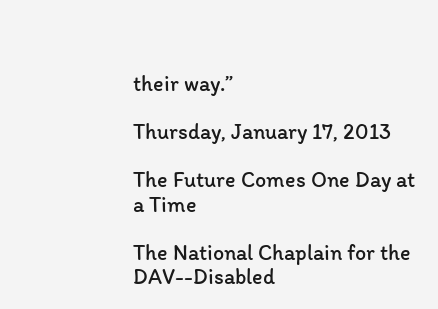their way.”

Thursday, January 17, 2013

The Future Comes One Day at a Time

The National Chaplain for the DAV--Disabled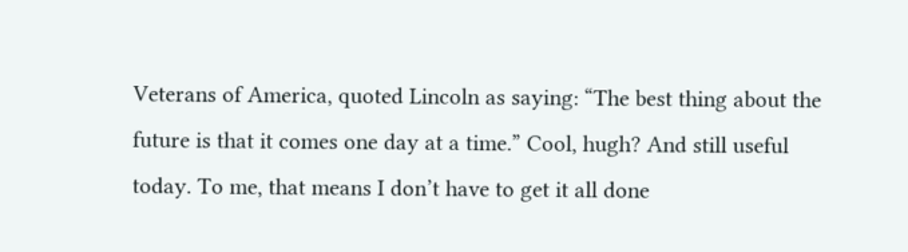Veterans of America, quoted Lincoln as saying: “The best thing about the future is that it comes one day at a time.” Cool, hugh? And still useful today. To me, that means I don’t have to get it all done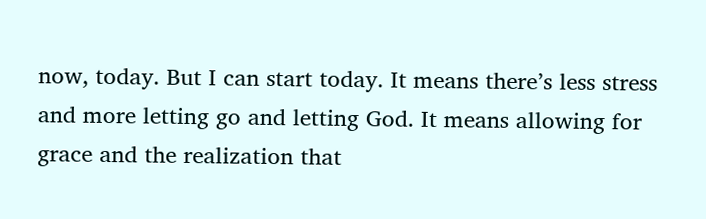now, today. But I can start today. It means there’s less stress and more letting go and letting God. It means allowing for grace and the realization that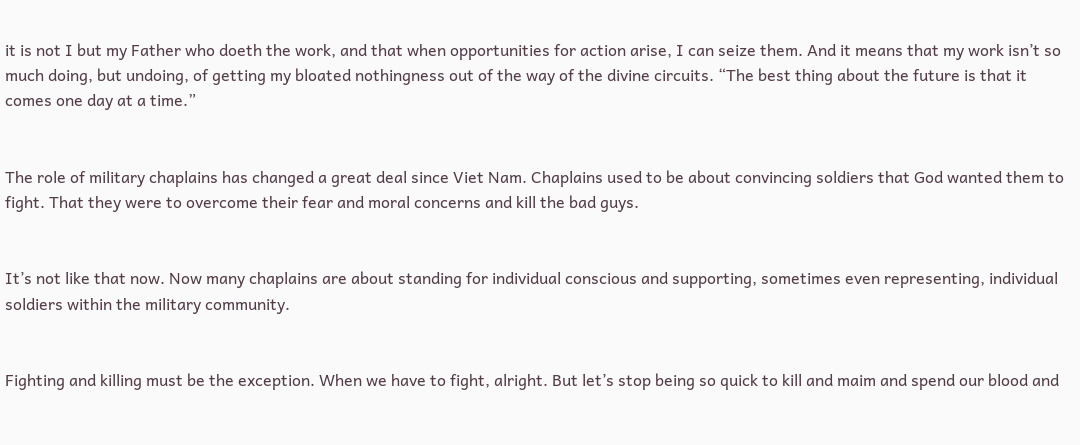it is not I but my Father who doeth the work, and that when opportunities for action arise, I can seize them. And it means that my work isn’t so much doing, but undoing, of getting my bloated nothingness out of the way of the divine circuits. “The best thing about the future is that it comes one day at a time.”


The role of military chaplains has changed a great deal since Viet Nam. Chaplains used to be about convincing soldiers that God wanted them to fight. That they were to overcome their fear and moral concerns and kill the bad guys.


It’s not like that now. Now many chaplains are about standing for individual conscious and supporting, sometimes even representing, individual soldiers within the military community.


Fighting and killing must be the exception. When we have to fight, alright. But let’s stop being so quick to kill and maim and spend our blood and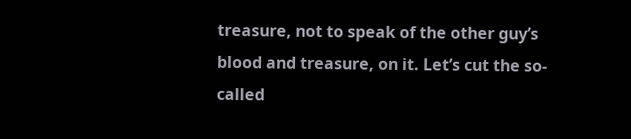treasure, not to speak of the other guy’s blood and treasure, on it. Let’s cut the so-called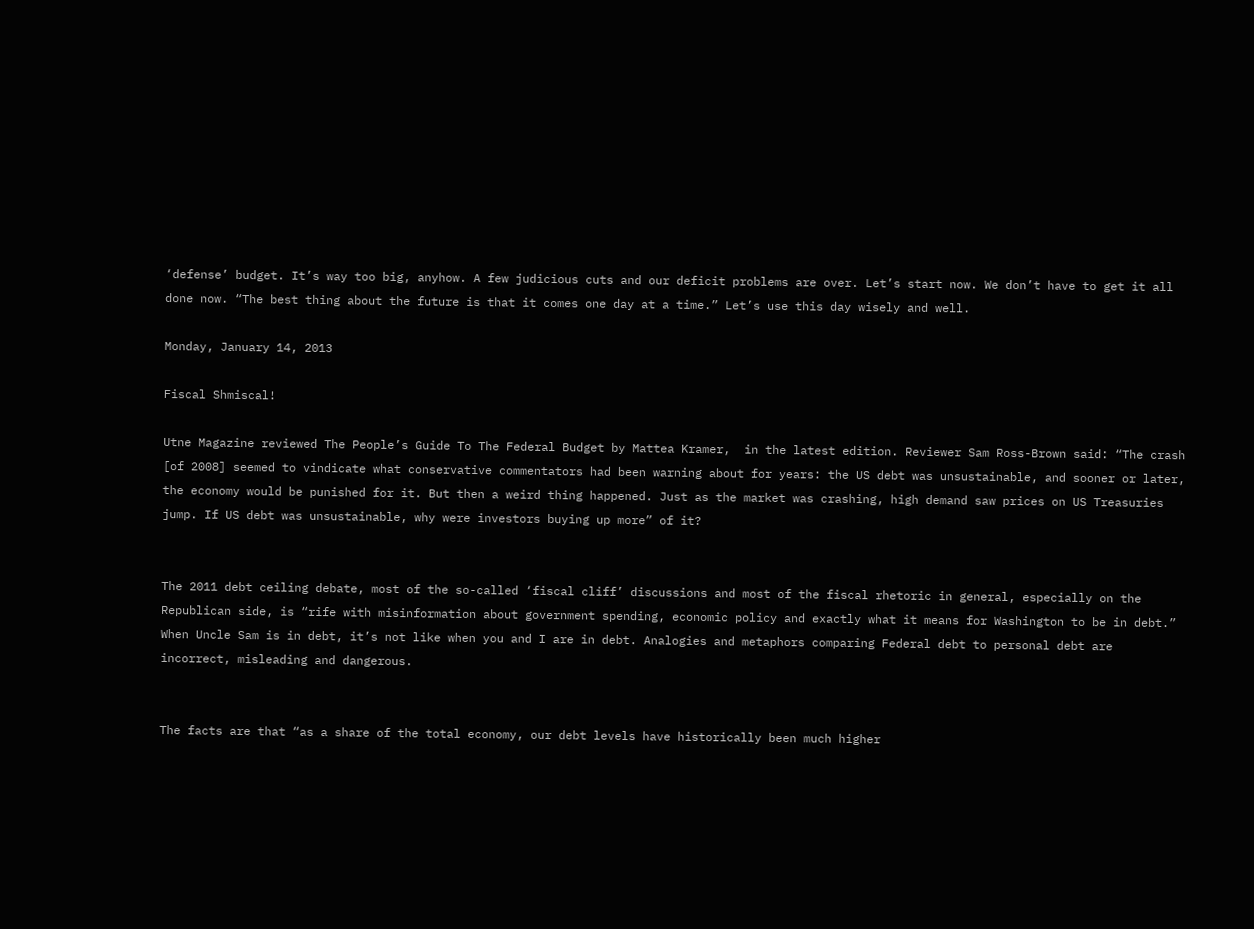‘defense’ budget. It’s way too big, anyhow. A few judicious cuts and our deficit problems are over. Let’s start now. We don’t have to get it all done now. “The best thing about the future is that it comes one day at a time.” Let’s use this day wisely and well.

Monday, January 14, 2013

Fiscal Shmiscal!

Utne Magazine reviewed The People’s Guide To The Federal Budget by Mattea Kramer,  in the latest edition. Reviewer Sam Ross-Brown said: “The crash [of 2008] seemed to vindicate what conservative commentators had been warning about for years: the US debt was unsustainable, and sooner or later, the economy would be punished for it. But then a weird thing happened. Just as the market was crashing, high demand saw prices on US Treasuries jump. If US debt was unsustainable, why were investors buying up more” of it?


The 2011 debt ceiling debate, most of the so-called ‘fiscal cliff’ discussions and most of the fiscal rhetoric in general, especially on the Republican side, is “rife with misinformation about government spending, economic policy and exactly what it means for Washington to be in debt.” When Uncle Sam is in debt, it’s not like when you and I are in debt. Analogies and metaphors comparing Federal debt to personal debt are incorrect, misleading and dangerous.


The facts are that “as a share of the total economy, our debt levels have historically been much higher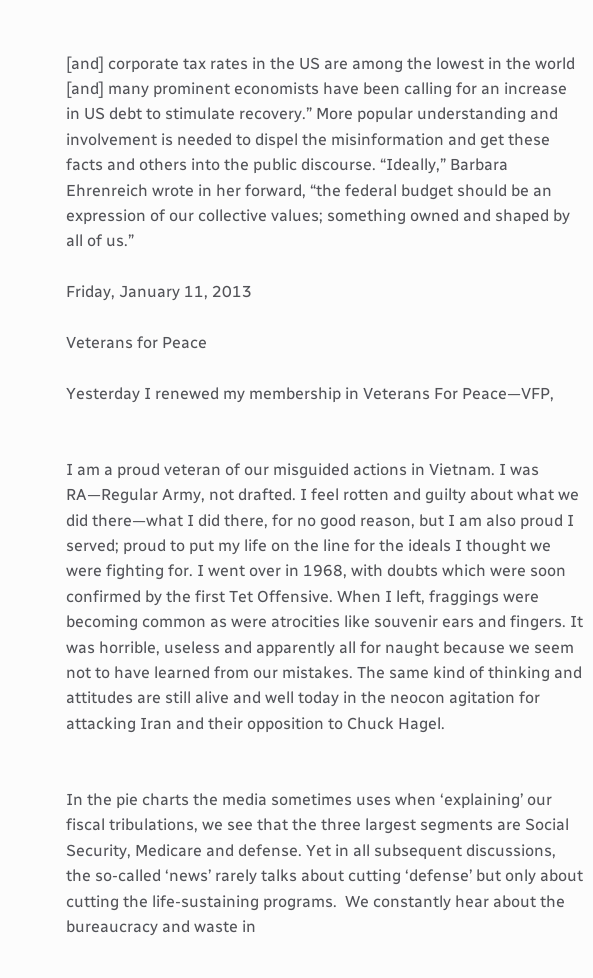[and] corporate tax rates in the US are among the lowest in the world [and] many prominent economists have been calling for an increase in US debt to stimulate recovery.” More popular understanding and involvement is needed to dispel the misinformation and get these facts and others into the public discourse. “Ideally,” Barbara Ehrenreich wrote in her forward, “the federal budget should be an expression of our collective values; something owned and shaped by all of us.”

Friday, January 11, 2013

Veterans for Peace

Yesterday I renewed my membership in Veterans For Peace—VFP,


I am a proud veteran of our misguided actions in Vietnam. I was RA—Regular Army, not drafted. I feel rotten and guilty about what we did there—what I did there, for no good reason, but I am also proud I served; proud to put my life on the line for the ideals I thought we were fighting for. I went over in 1968, with doubts which were soon confirmed by the first Tet Offensive. When I left, fraggings were becoming common as were atrocities like souvenir ears and fingers. It was horrible, useless and apparently all for naught because we seem not to have learned from our mistakes. The same kind of thinking and attitudes are still alive and well today in the neocon agitation for attacking Iran and their opposition to Chuck Hagel.


In the pie charts the media sometimes uses when ‘explaining’ our fiscal tribulations, we see that the three largest segments are Social Security, Medicare and defense. Yet in all subsequent discussions, the so-called ‘news’ rarely talks about cutting ‘defense’ but only about cutting the life-sustaining programs.  We constantly hear about the bureaucracy and waste in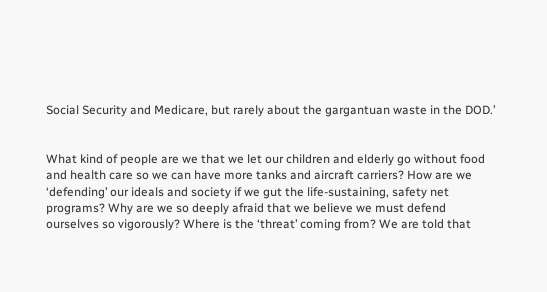Social Security and Medicare, but rarely about the gargantuan waste in the DOD.’


What kind of people are we that we let our children and elderly go without food and health care so we can have more tanks and aircraft carriers? How are we ‘defending’ our ideals and society if we gut the life-sustaining, safety net programs? Why are we so deeply afraid that we believe we must defend ourselves so vigorously? Where is the ‘threat’ coming from? We are told that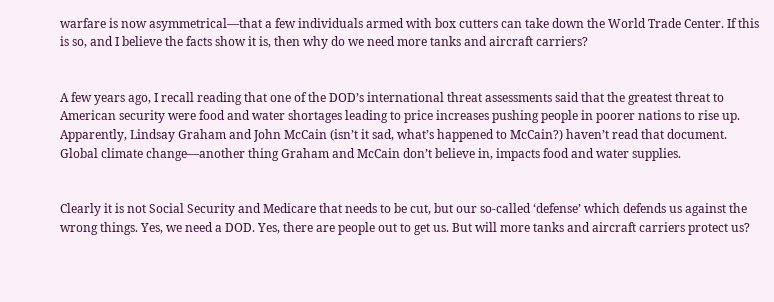warfare is now asymmetrical—that a few individuals armed with box cutters can take down the World Trade Center. If this is so, and I believe the facts show it is, then why do we need more tanks and aircraft carriers?


A few years ago, I recall reading that one of the DOD’s international threat assessments said that the greatest threat to American security were food and water shortages leading to price increases pushing people in poorer nations to rise up. Apparently, Lindsay Graham and John McCain (isn’t it sad, what’s happened to McCain?) haven’t read that document. Global climate change—another thing Graham and McCain don’t believe in, impacts food and water supplies.


Clearly it is not Social Security and Medicare that needs to be cut, but our so-called ‘defense’ which defends us against the wrong things. Yes, we need a DOD. Yes, there are people out to get us. But will more tanks and aircraft carriers protect us?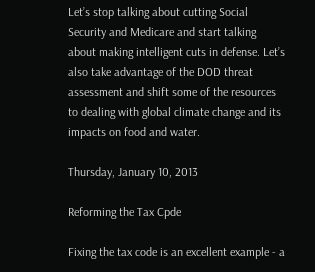Let’s stop talking about cutting Social Security and Medicare and start talking about making intelligent cuts in defense. Let’s also take advantage of the DOD threat assessment and shift some of the resources to dealing with global climate change and its impacts on food and water.

Thursday, January 10, 2013

Reforming the Tax Cpde

Fixing the tax code is an excellent example - a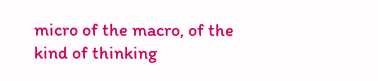micro of the macro, of the kind of thinking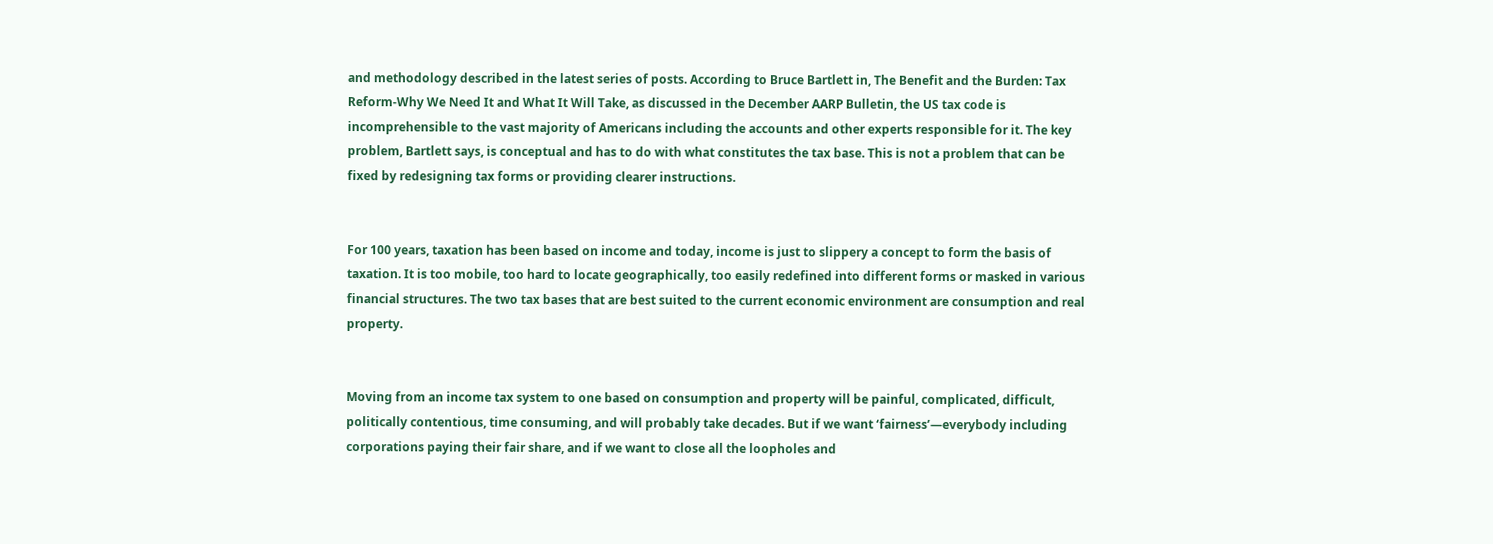and methodology described in the latest series of posts. According to Bruce Bartlett in, The Benefit and the Burden: Tax Reform-Why We Need It and What It Will Take, as discussed in the December AARP Bulletin, the US tax code is incomprehensible to the vast majority of Americans including the accounts and other experts responsible for it. The key problem, Bartlett says, is conceptual and has to do with what constitutes the tax base. This is not a problem that can be fixed by redesigning tax forms or providing clearer instructions.


For 100 years, taxation has been based on income and today, income is just to slippery a concept to form the basis of taxation. It is too mobile, too hard to locate geographically, too easily redefined into different forms or masked in various financial structures. The two tax bases that are best suited to the current economic environment are consumption and real property.


Moving from an income tax system to one based on consumption and property will be painful, complicated, difficult, politically contentious, time consuming, and will probably take decades. But if we want ‘fairness’—everybody including corporations paying their fair share, and if we want to close all the loopholes and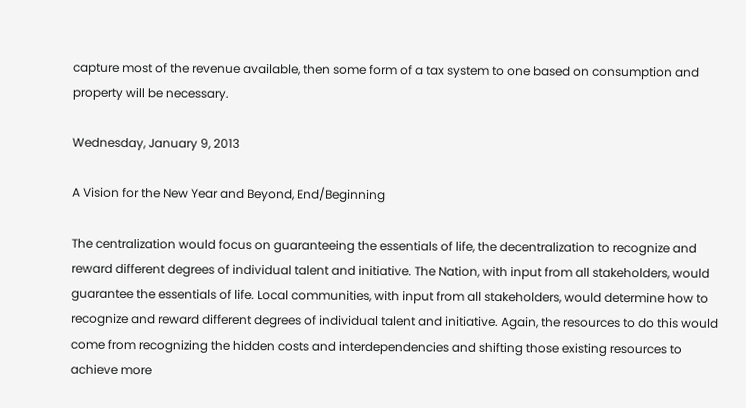capture most of the revenue available, then some form of a tax system to one based on consumption and property will be necessary.

Wednesday, January 9, 2013

A Vision for the New Year and Beyond, End/Beginning

The centralization would focus on guaranteeing the essentials of life, the decentralization to recognize and reward different degrees of individual talent and initiative. The Nation, with input from all stakeholders, would guarantee the essentials of life. Local communities, with input from all stakeholders, would determine how to recognize and reward different degrees of individual talent and initiative. Again, the resources to do this would come from recognizing the hidden costs and interdependencies and shifting those existing resources to achieve more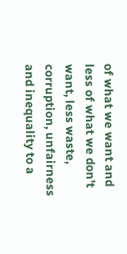of what we want and less of what we don’t want, less waste, corruption, unfairness and inequality to a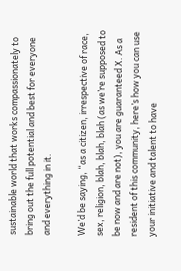sustainable world that works compassionately to bring out the full potential and best for everyone and everything in it.

We’d be saying, “as a citizen, irrespective of race, sex, religion, blah, blah, blah (as we’re supposed to be now and are not), you are guaranteed X. As a resident of this community, here’s how you can use your initiative and talent to have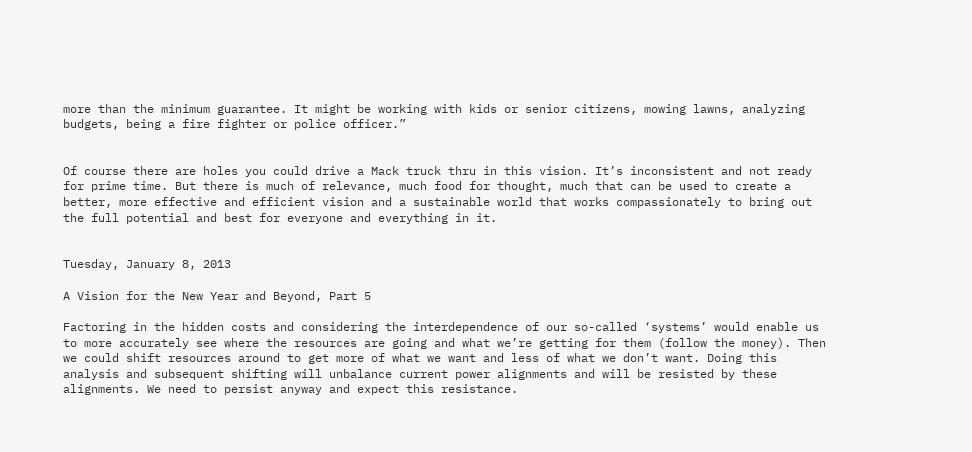more than the minimum guarantee. It might be working with kids or senior citizens, mowing lawns, analyzing budgets, being a fire fighter or police officer.”


Of course there are holes you could drive a Mack truck thru in this vision. It’s inconsistent and not ready for prime time. But there is much of relevance, much food for thought, much that can be used to create a better, more effective and efficient vision and a sustainable world that works compassionately to bring out the full potential and best for everyone and everything in it.


Tuesday, January 8, 2013

A Vision for the New Year and Beyond, Part 5

Factoring in the hidden costs and considering the interdependence of our so-called ‘systems’ would enable us to more accurately see where the resources are going and what we’re getting for them (follow the money). Then we could shift resources around to get more of what we want and less of what we don’t want. Doing this analysis and subsequent shifting will unbalance current power alignments and will be resisted by these alignments. We need to persist anyway and expect this resistance.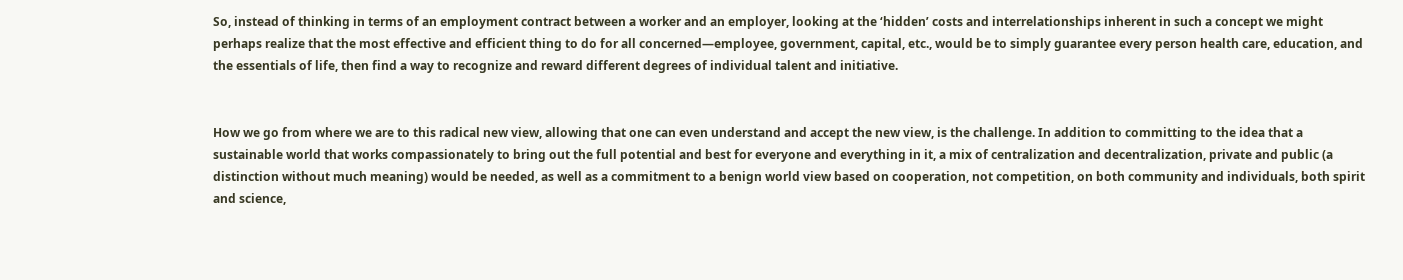So, instead of thinking in terms of an employment contract between a worker and an employer, looking at the ‘hidden’ costs and interrelationships inherent in such a concept we might perhaps realize that the most effective and efficient thing to do for all concerned—employee, government, capital, etc., would be to simply guarantee every person health care, education, and the essentials of life, then find a way to recognize and reward different degrees of individual talent and initiative.


How we go from where we are to this radical new view, allowing that one can even understand and accept the new view, is the challenge. In addition to committing to the idea that a sustainable world that works compassionately to bring out the full potential and best for everyone and everything in it, a mix of centralization and decentralization, private and public (a distinction without much meaning) would be needed, as well as a commitment to a benign world view based on cooperation, not competition, on both community and individuals, both spirit and science,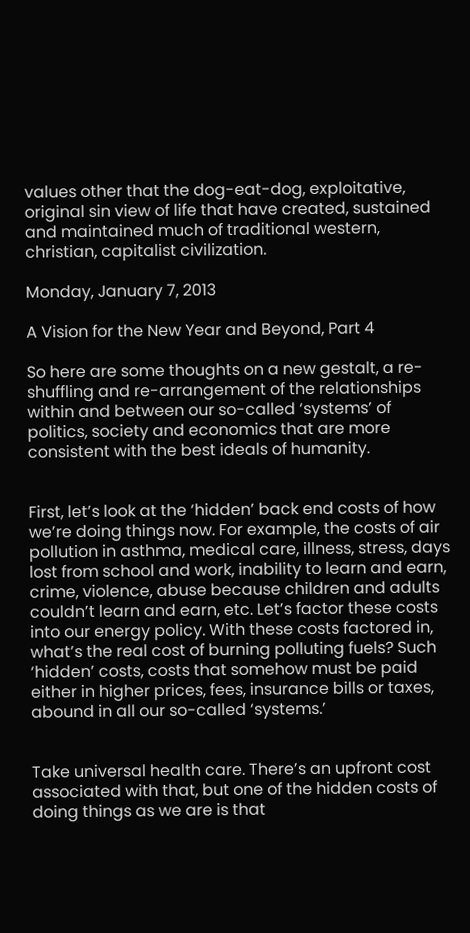values other that the dog-eat-dog, exploitative, original sin view of life that have created, sustained and maintained much of traditional western, christian, capitalist civilization.

Monday, January 7, 2013

A Vision for the New Year and Beyond, Part 4

So here are some thoughts on a new gestalt, a re-shuffling and re-arrangement of the relationships within and between our so-called ‘systems’ of politics, society and economics that are more consistent with the best ideals of humanity.


First, let’s look at the ‘hidden’ back end costs of how we’re doing things now. For example, the costs of air pollution in asthma, medical care, illness, stress, days lost from school and work, inability to learn and earn, crime, violence, abuse because children and adults couldn’t learn and earn, etc. Let’s factor these costs into our energy policy. With these costs factored in, what’s the real cost of burning polluting fuels? Such ‘hidden’ costs, costs that somehow must be paid either in higher prices, fees, insurance bills or taxes, abound in all our so-called ‘systems.’


Take universal health care. There’s an upfront cost associated with that, but one of the hidden costs of doing things as we are is that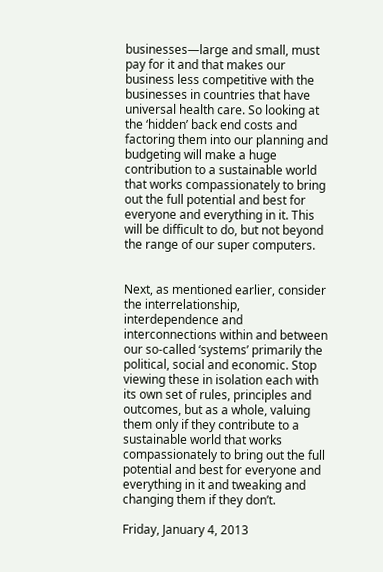businesses—large and small, must pay for it and that makes our business less competitive with the businesses in countries that have universal health care. So looking at the ‘hidden’ back end costs and factoring them into our planning and budgeting will make a huge contribution to a sustainable world that works compassionately to bring out the full potential and best for everyone and everything in it. This will be difficult to do, but not beyond the range of our super computers.


Next, as mentioned earlier, consider the interrelationship, interdependence and interconnections within and between our so-called ‘systems’ primarily the political, social and economic. Stop viewing these in isolation each with its own set of rules, principles and outcomes, but as a whole, valuing them only if they contribute to a sustainable world that works compassionately to bring out the full potential and best for everyone and everything in it and tweaking and changing them if they don’t.

Friday, January 4, 2013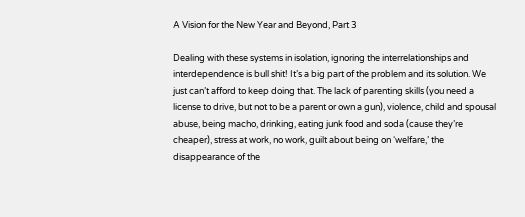A Vision for the New Year and Beyond, Part 3

Dealing with these systems in isolation, ignoring the interrelationships and interdependence is bull shit! It’s a big part of the problem and its solution. We just can’t afford to keep doing that. The lack of parenting skills (you need a license to drive, but not to be a parent or own a gun), violence, child and spousal abuse, being macho, drinking, eating junk food and soda (cause they’re cheaper), stress at work, no work, guilt about being on ‘welfare,’ the disappearance of the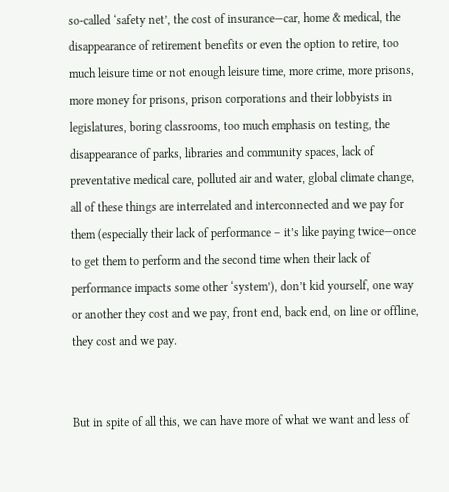so-called ‘safety net’, the cost of insurance—car, home & medical, the disappearance of retirement benefits or even the option to retire, too much leisure time or not enough leisure time, more crime, more prisons, more money for prisons, prison corporations and their lobbyists in legislatures, boring classrooms, too much emphasis on testing, the disappearance of parks, libraries and community spaces, lack of preventative medical care, polluted air and water, global climate change, all of these things are interrelated and interconnected and we pay for them (especially their lack of performance – it’s like paying twice—once to get them to perform and the second time when their lack of performance impacts some other ‘system’), don’t kid yourself, one way or another they cost and we pay, front end, back end, on line or offline, they cost and we pay.


But in spite of all this, we can have more of what we want and less of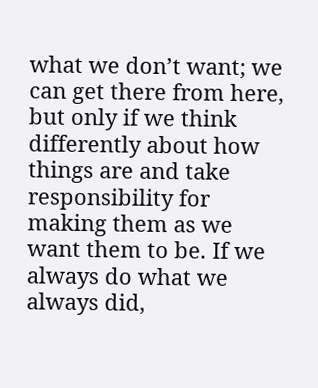what we don’t want; we can get there from here, but only if we think differently about how things are and take responsibility for making them as we want them to be. If we always do what we always did,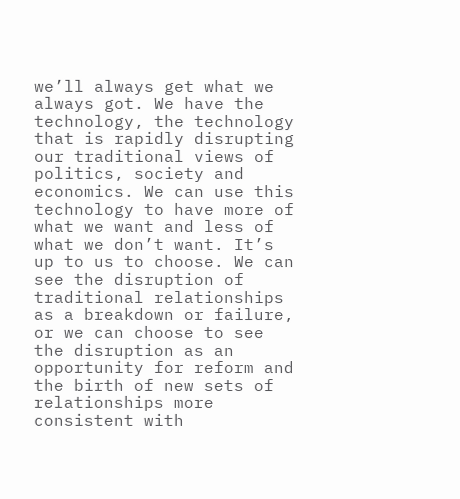we’ll always get what we always got. We have the technology, the technology that is rapidly disrupting our traditional views of politics, society and economics. We can use this technology to have more of what we want and less of what we don’t want. It’s up to us to choose. We can see the disruption of traditional relationships as a breakdown or failure, or we can choose to see the disruption as an opportunity for reform and the birth of new sets of relationships more consistent with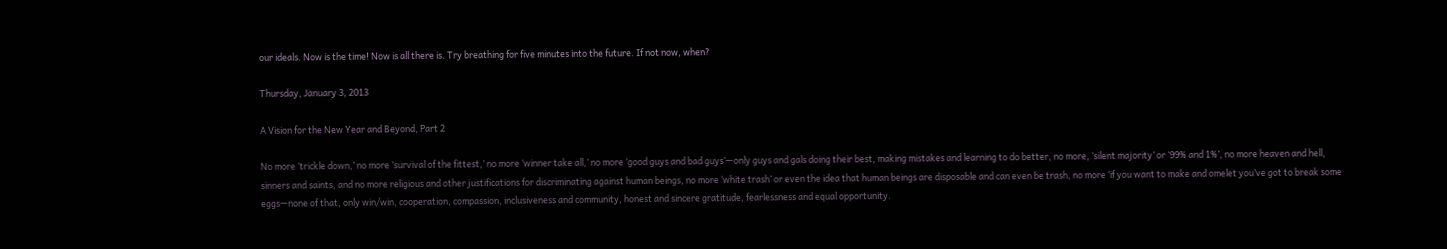our ideals. Now is the time! Now is all there is. Try breathing for five minutes into the future. If not now, when?

Thursday, January 3, 2013

A Vision for the New Year and Beyond, Part 2

No more ‘trickle down,’ no more ‘survival of the fittest,’ no more ‘winner take all,’ no more ‘good guys and bad guys’—only guys and gals doing their best, making mistakes and learning to do better, no more, ‘silent majority’ or ‘99% and 1%’, no more heaven and hell, sinners and saints, and no more religious and other justifications for discriminating against human beings, no more ‘white trash’ or even the idea that human beings are disposable and can even be trash, no more ‘if you want to make and omelet you’ve got to break some eggs—none of that, only win/win, cooperation, compassion, inclusiveness and community, honest and sincere gratitude, fearlessness and equal opportunity.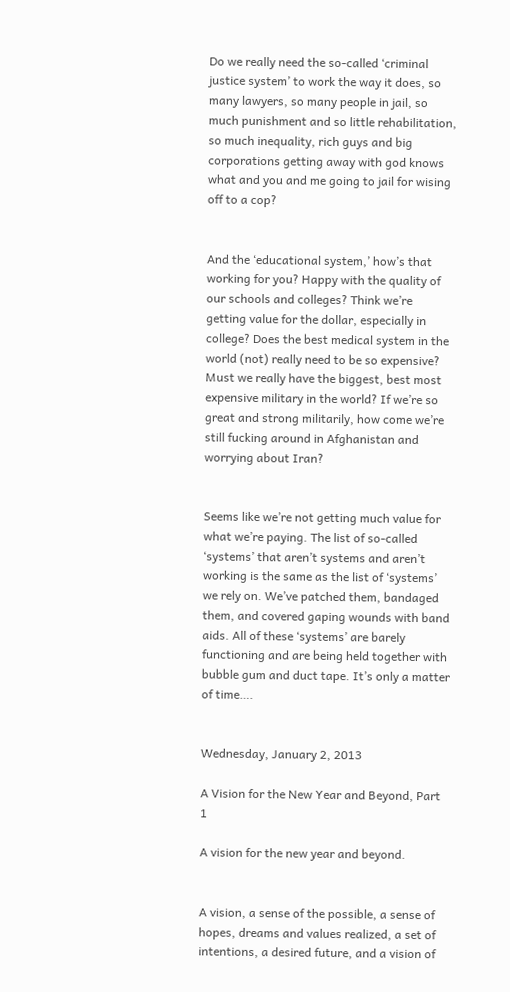Do we really need the so-called ‘criminal justice system’ to work the way it does, so many lawyers, so many people in jail, so much punishment and so little rehabilitation, so much inequality, rich guys and big corporations getting away with god knows what and you and me going to jail for wising off to a cop?


And the ‘educational system,’ how’s that working for you? Happy with the quality of our schools and colleges? Think we’re getting value for the dollar, especially in college? Does the best medical system in the world (not) really need to be so expensive? Must we really have the biggest, best most expensive military in the world? If we’re so great and strong militarily, how come we’re still fucking around in Afghanistan and worrying about Iran?


Seems like we’re not getting much value for what we’re paying. The list of so-called ‘systems’ that aren’t systems and aren’t working is the same as the list of ‘systems’ we rely on. We’ve patched them, bandaged them, and covered gaping wounds with band aids. All of these ‘systems’ are barely functioning and are being held together with bubble gum and duct tape. It’s only a matter of time….


Wednesday, January 2, 2013

A Vision for the New Year and Beyond, Part 1

A vision for the new year and beyond.


A vision, a sense of the possible, a sense of hopes, dreams and values realized, a set of intentions, a desired future, and a vision of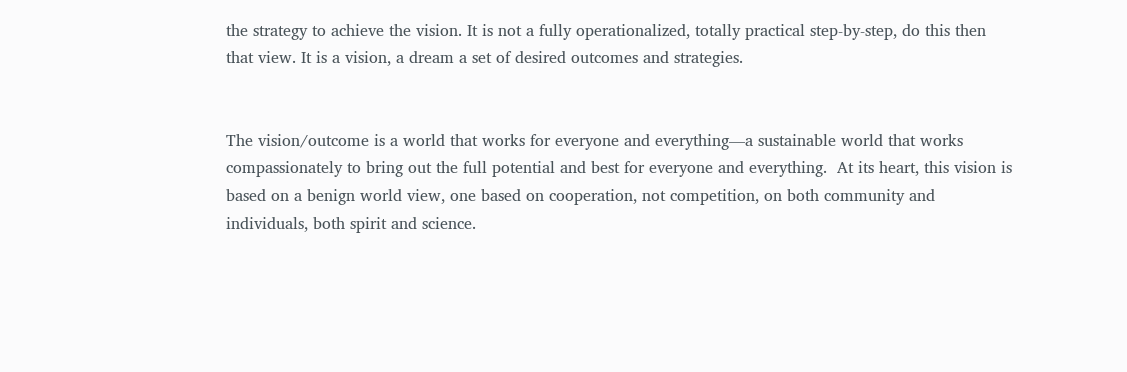the strategy to achieve the vision. It is not a fully operationalized, totally practical step-by-step, do this then that view. It is a vision, a dream a set of desired outcomes and strategies.


The vision/outcome is a world that works for everyone and everything—a sustainable world that works compassionately to bring out the full potential and best for everyone and everything.  At its heart, this vision is based on a benign world view, one based on cooperation, not competition, on both community and individuals, both spirit and science.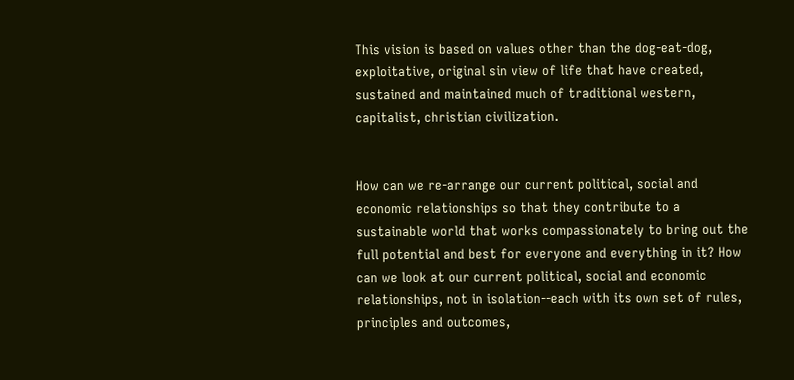This vision is based on values other than the dog-eat-dog, exploitative, original sin view of life that have created, sustained and maintained much of traditional western, capitalist, christian civilization.


How can we re-arrange our current political, social and economic relationships so that they contribute to a sustainable world that works compassionately to bring out the full potential and best for everyone and everything in it? How can we look at our current political, social and economic relationships, not in isolation--each with its own set of rules, principles and outcomes,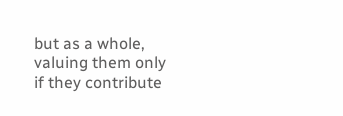but as a whole, valuing them only if they contribute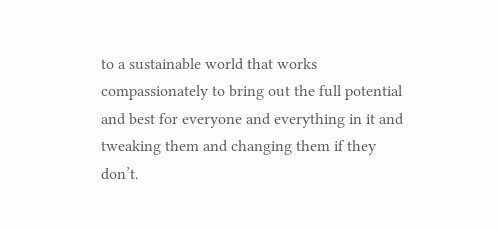to a sustainable world that works compassionately to bring out the full potential and best for everyone and everything in it and tweaking them and changing them if they don’t.